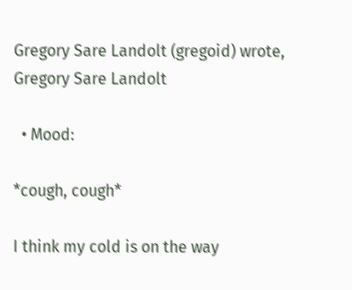Gregory Sare Landolt (gregoid) wrote,
Gregory Sare Landolt

  • Mood:

*cough, cough*

I think my cold is on the way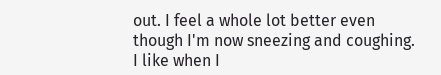out. I feel a whole lot better even though I'm now sneezing and coughing. I like when I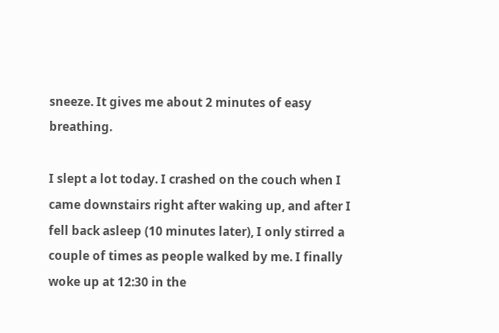sneeze. It gives me about 2 minutes of easy breathing.

I slept a lot today. I crashed on the couch when I came downstairs right after waking up, and after I fell back asleep (10 minutes later), I only stirred a couple of times as people walked by me. I finally woke up at 12:30 in the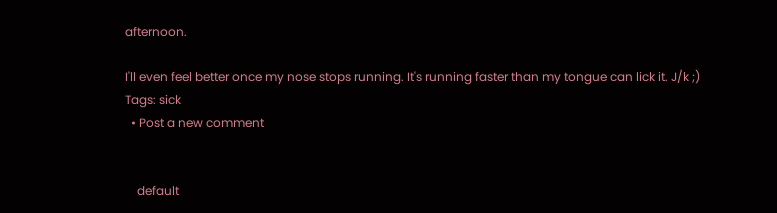afternoon.

I'll even feel better once my nose stops running. It's running faster than my tongue can lick it. J/k ;)
Tags: sick
  • Post a new comment


    default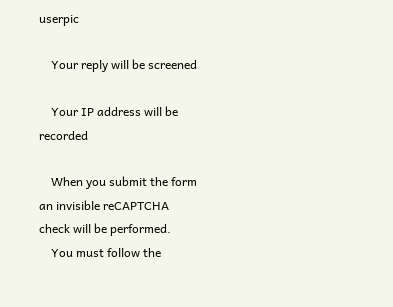userpic

    Your reply will be screened

    Your IP address will be recorded

    When you submit the form an invisible reCAPTCHA check will be performed.
    You must follow the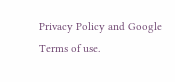Privacy Policy and Google Terms of use.